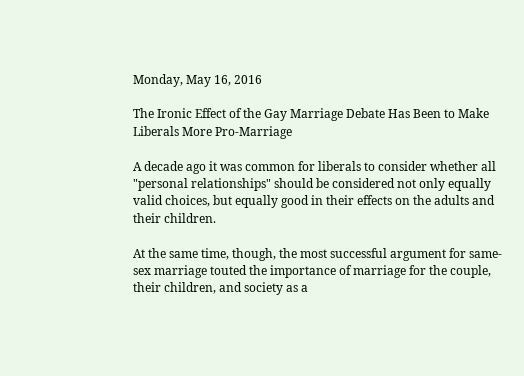Monday, May 16, 2016

The Ironic Effect of the Gay Marriage Debate Has Been to Make Liberals More Pro-Marriage

A decade ago it was common for liberals to consider whether all "personal relationships" should be considered not only equally valid choices, but equally good in their effects on the adults and their children.

At the same time, though, the most successful argument for same-sex marriage touted the importance of marriage for the couple, their children, and society as a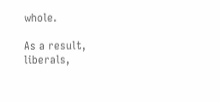whole.

As a result, liberals,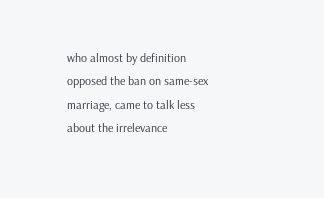who almost by definition opposed the ban on same-sex marriage, came to talk less about the irrelevance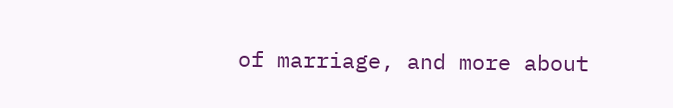of marriage, and more about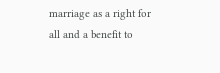marriage as a right for all and a benefit to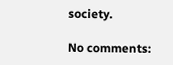society.

No comments: